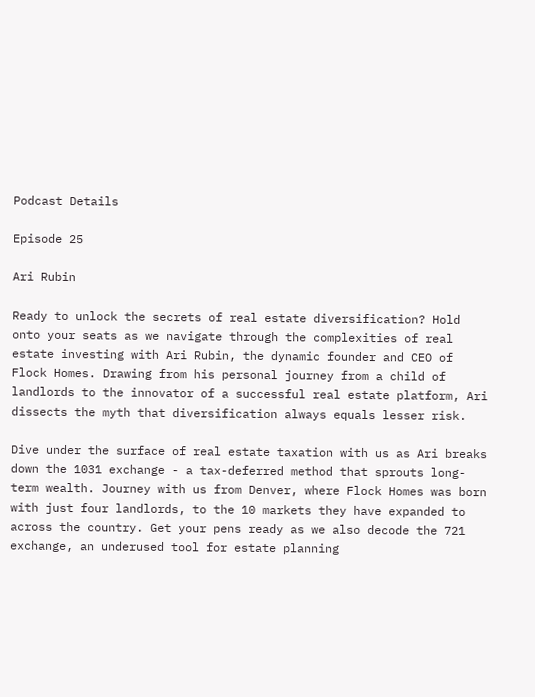Podcast Details

Episode 25

Ari Rubin

Ready to unlock the secrets of real estate diversification? Hold onto your seats as we navigate through the complexities of real estate investing with Ari Rubin, the dynamic founder and CEO of Flock Homes. Drawing from his personal journey from a child of landlords to the innovator of a successful real estate platform, Ari dissects the myth that diversification always equals lesser risk.

Dive under the surface of real estate taxation with us as Ari breaks down the 1031 exchange - a tax-deferred method that sprouts long-term wealth. Journey with us from Denver, where Flock Homes was born with just four landlords, to the 10 markets they have expanded to across the country. Get your pens ready as we also decode the 721 exchange, an underused tool for estate planning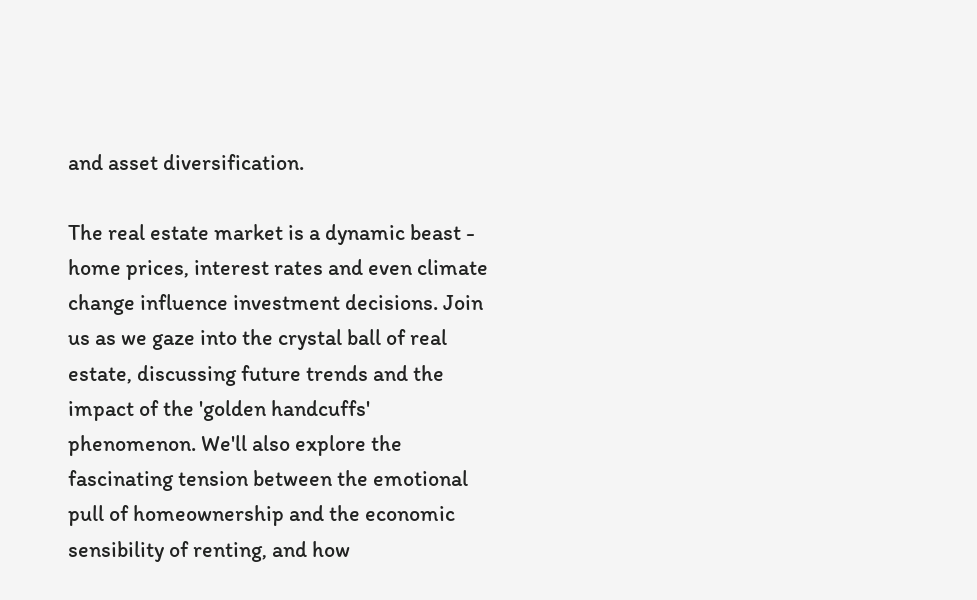and asset diversification.

The real estate market is a dynamic beast - home prices, interest rates and even climate change influence investment decisions. Join us as we gaze into the crystal ball of real estate, discussing future trends and the impact of the 'golden handcuffs' phenomenon. We'll also explore the fascinating tension between the emotional pull of homeownership and the economic sensibility of renting, and how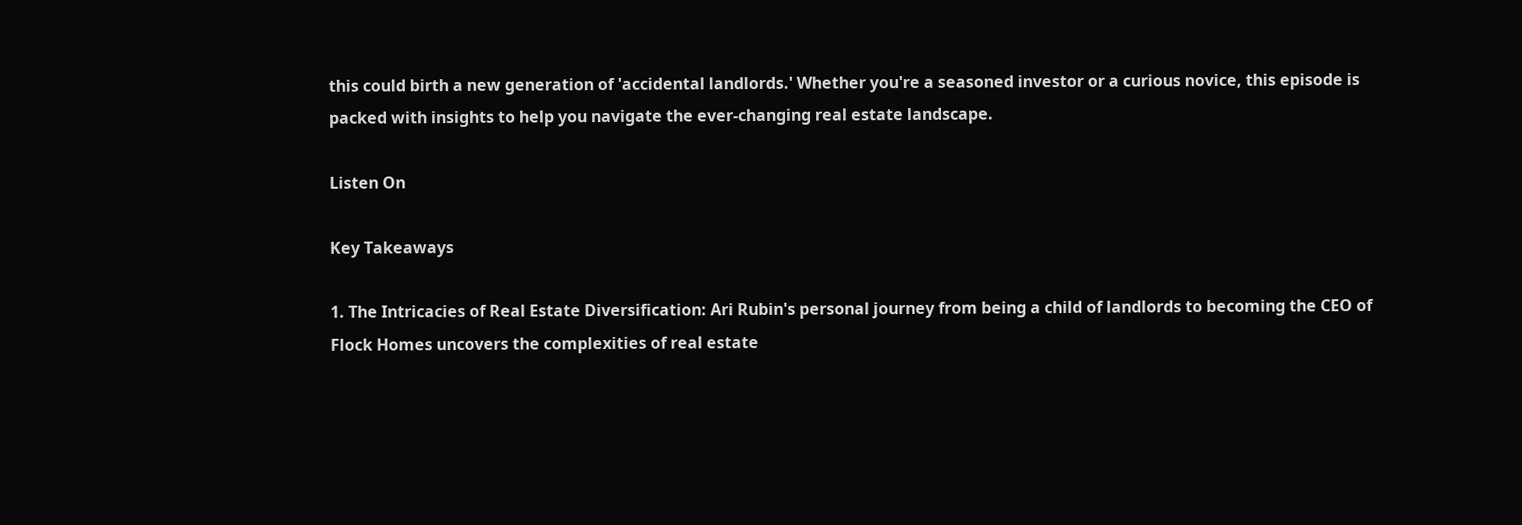this could birth a new generation of 'accidental landlords.' Whether you're a seasoned investor or a curious novice, this episode is packed with insights to help you navigate the ever-changing real estate landscape.

Listen On

Key Takeaways

1. The Intricacies of Real Estate Diversification: Ari Rubin's personal journey from being a child of landlords to becoming the CEO of Flock Homes uncovers the complexities of real estate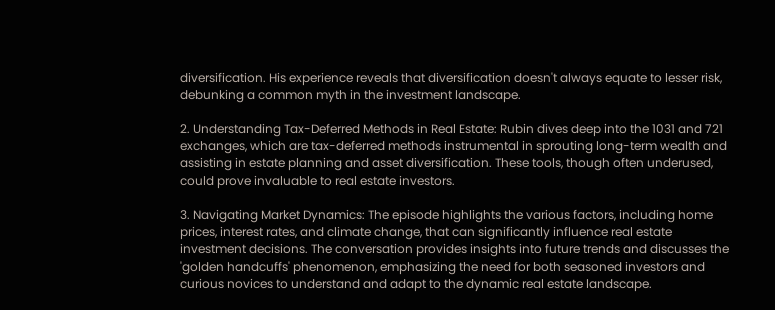diversification. His experience reveals that diversification doesn't always equate to lesser risk, debunking a common myth in the investment landscape.

2. Understanding Tax-Deferred Methods in Real Estate: Rubin dives deep into the 1031 and 721 exchanges, which are tax-deferred methods instrumental in sprouting long-term wealth and assisting in estate planning and asset diversification. These tools, though often underused, could prove invaluable to real estate investors.

3. Navigating Market Dynamics: The episode highlights the various factors, including home prices, interest rates, and climate change, that can significantly influence real estate investment decisions. The conversation provides insights into future trends and discusses the 'golden handcuffs' phenomenon, emphasizing the need for both seasoned investors and curious novices to understand and adapt to the dynamic real estate landscape.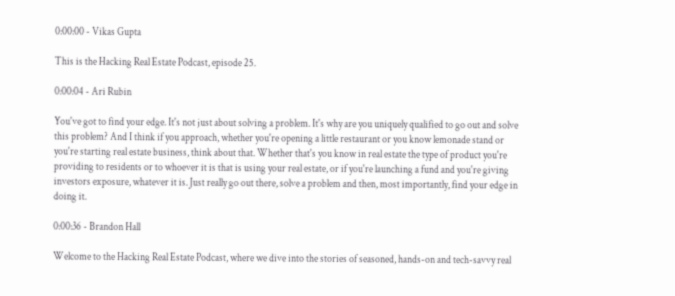0:00:00 - Vikas Gupta

This is the Hacking Real Estate Podcast, episode 25.

0:00:04 - Ari Rubin

You've got to find your edge. It's not just about solving a problem. It's why are you uniquely qualified to go out and solve this problem? And I think if you approach, whether you're opening a little restaurant or you know lemonade stand or you're starting real estate business, think about that. Whether that's you know in real estate the type of product you're providing to residents or to whoever it is that is using your real estate, or if you're launching a fund and you're giving investors exposure, whatever it is. Just really go out there, solve a problem and then, most importantly, find your edge in doing it.

0:00:36 - Brandon Hall

Welcome to the Hacking Real Estate Podcast, where we dive into the stories of seasoned, hands-on and tech-savvy real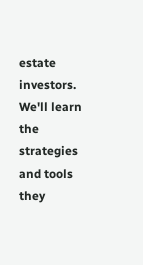estate investors. We'll learn the strategies and tools they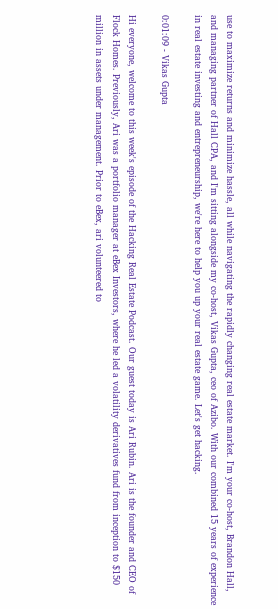use to maximize returns and minimize hassle, all while navigating the rapidly changing real estate market. I'm your co-host, Brandon Hall, and managing partner of Hall CPA, and I'm sitting alongside my co-host, Vikas Gupta, ceo of Azibo. With our combined 15 years of experience in real estate investing and entrepreneurship, we're here to help you up your real estate game. Let's get hacking.

0:01:09 - Vikas Gupta

Hi everyone, welcome to this week's episode of the Hacking Real Estate Podcast. Our guest today is Ari Rubin. Ari is the founder and CEO of Flock Homes. Previously, Ari was a portfolio manager at eBex Investors, where he led a volatility derivatives fund from inception to $150 million in assets under management. Prior to eBex, ari volunteered to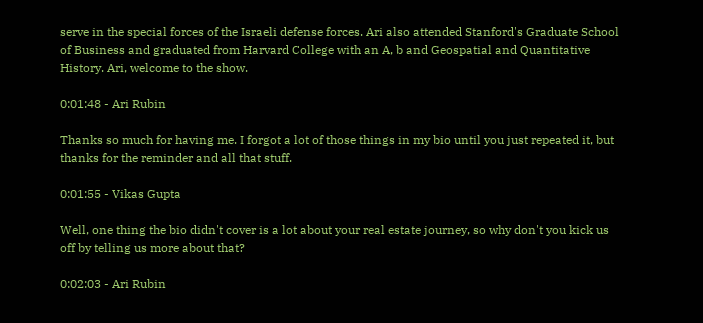serve in the special forces of the Israeli defense forces. Ari also attended Stanford's Graduate School of Business and graduated from Harvard College with an A, b and Geospatial and Quantitative History. Ari, welcome to the show.

0:01:48 - Ari Rubin

Thanks so much for having me. I forgot a lot of those things in my bio until you just repeated it, but thanks for the reminder and all that stuff.

0:01:55 - Vikas Gupta

Well, one thing the bio didn't cover is a lot about your real estate journey, so why don't you kick us off by telling us more about that?

0:02:03 - Ari Rubin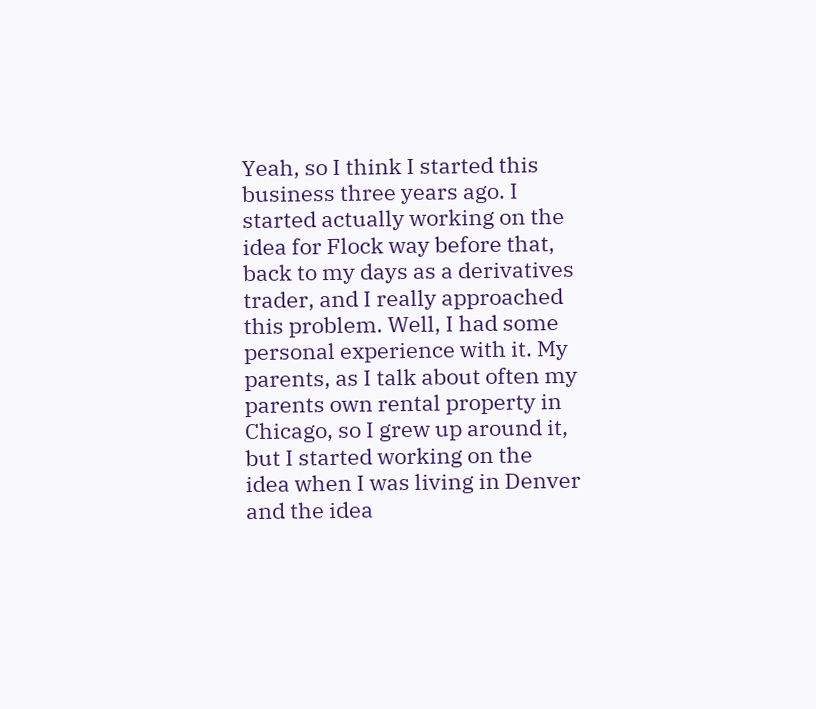Yeah, so I think I started this business three years ago. I started actually working on the idea for Flock way before that, back to my days as a derivatives trader, and I really approached this problem. Well, I had some personal experience with it. My parents, as I talk about often my parents own rental property in Chicago, so I grew up around it, but I started working on the idea when I was living in Denver and the idea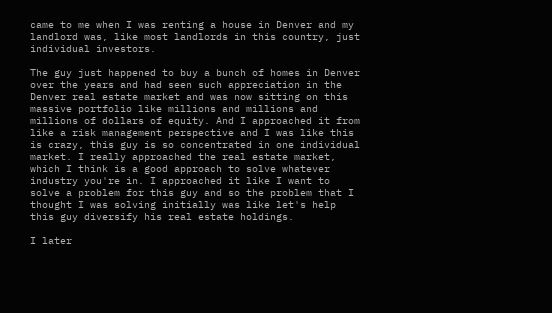came to me when I was renting a house in Denver and my landlord was, like most landlords in this country, just individual investors.

The guy just happened to buy a bunch of homes in Denver over the years and had seen such appreciation in the Denver real estate market and was now sitting on this massive portfolio like millions and millions and millions of dollars of equity. And I approached it from like a risk management perspective and I was like this is crazy, this guy is so concentrated in one individual market. I really approached the real estate market, which I think is a good approach to solve whatever industry you're in. I approached it like I want to solve a problem for this guy and so the problem that I thought I was solving initially was like let's help this guy diversify his real estate holdings.

I later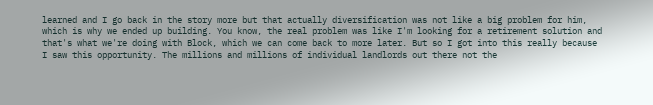learned and I go back in the story more but that actually diversification was not like a big problem for him, which is why we ended up building. You know, the real problem was like I'm looking for a retirement solution and that's what we're doing with Block, which we can come back to more later. But so I got into this really because I saw this opportunity. The millions and millions of individual landlords out there not the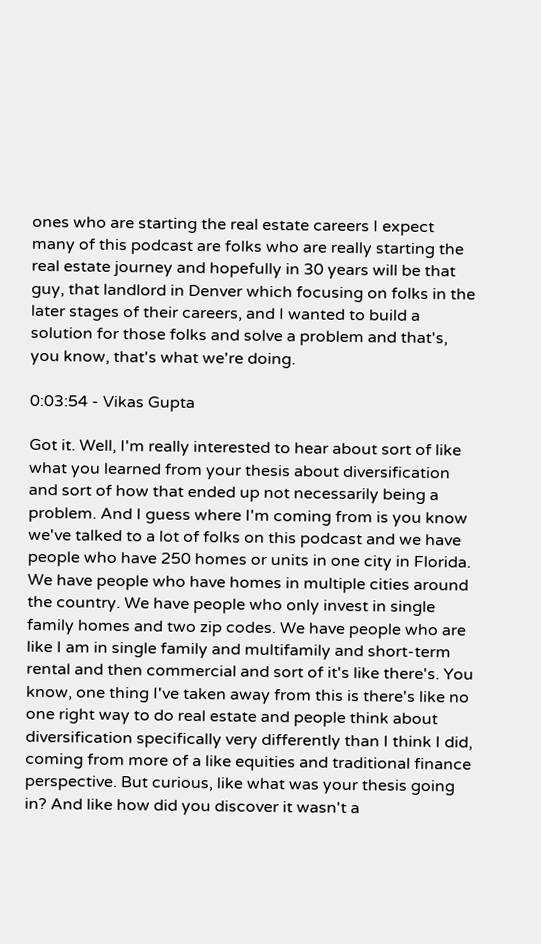ones who are starting the real estate careers I expect many of this podcast are folks who are really starting the real estate journey and hopefully in 30 years will be that guy, that landlord in Denver which focusing on folks in the later stages of their careers, and I wanted to build a solution for those folks and solve a problem and that's, you know, that's what we're doing.

0:03:54 - Vikas Gupta

Got it. Well, I'm really interested to hear about sort of like what you learned from your thesis about diversification and sort of how that ended up not necessarily being a problem. And I guess where I'm coming from is you know we've talked to a lot of folks on this podcast and we have people who have 250 homes or units in one city in Florida. We have people who have homes in multiple cities around the country. We have people who only invest in single family homes and two zip codes. We have people who are like I am in single family and multifamily and short-term rental and then commercial and sort of it's like there's. You know, one thing I've taken away from this is there's like no one right way to do real estate and people think about diversification specifically very differently than I think I did, coming from more of a like equities and traditional finance perspective. But curious, like what was your thesis going in? And like how did you discover it wasn't a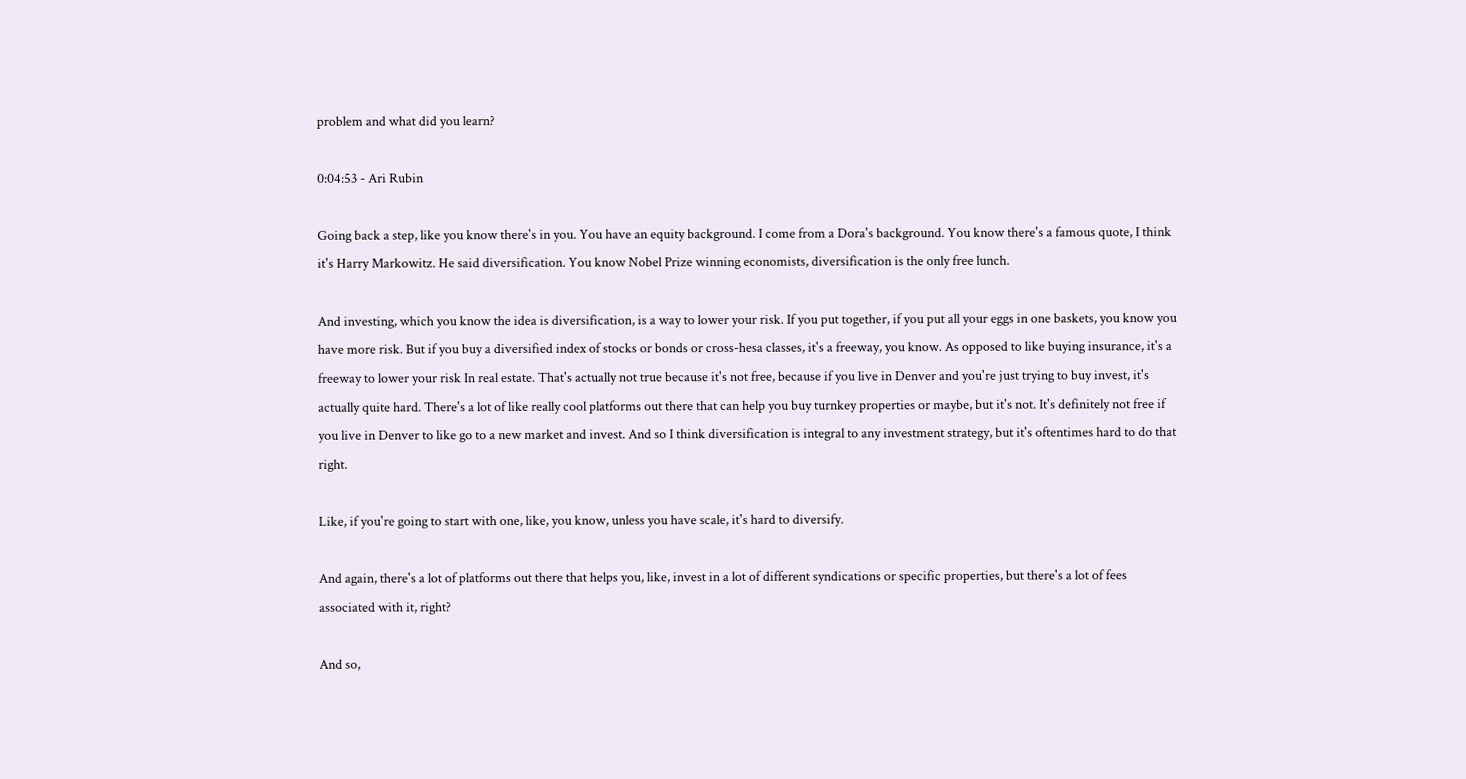problem and what did you learn?

0:04:53 - Ari Rubin

Going back a step, like you know there's in you. You have an equity background. I come from a Dora's background. You know there's a famous quote, I think it's Harry Markowitz. He said diversification. You know Nobel Prize winning economists, diversification is the only free lunch.

And investing, which you know the idea is diversification, is a way to lower your risk. If you put together, if you put all your eggs in one baskets, you know you have more risk. But if you buy a diversified index of stocks or bonds or cross-hesa classes, it's a freeway, you know. As opposed to like buying insurance, it's a freeway to lower your risk In real estate. That's actually not true because it's not free, because if you live in Denver and you're just trying to buy invest, it's actually quite hard. There's a lot of like really cool platforms out there that can help you buy turnkey properties or maybe, but it's not. It's definitely not free if you live in Denver to like go to a new market and invest. And so I think diversification is integral to any investment strategy, but it's oftentimes hard to do that right.

Like, if you're going to start with one, like, you know, unless you have scale, it's hard to diversify.

And again, there's a lot of platforms out there that helps you, like, invest in a lot of different syndications or specific properties, but there's a lot of fees associated with it, right?

And so,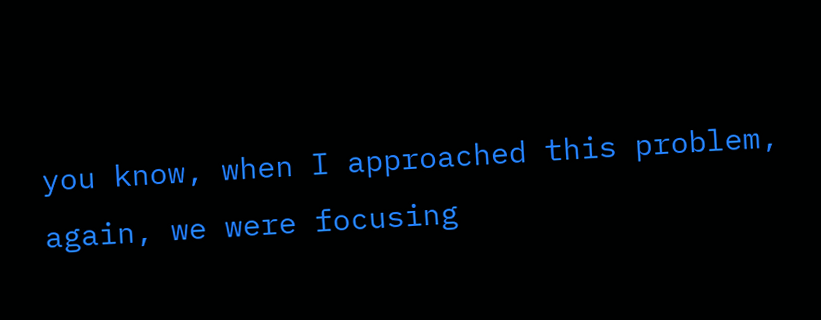you know, when I approached this problem, again, we were focusing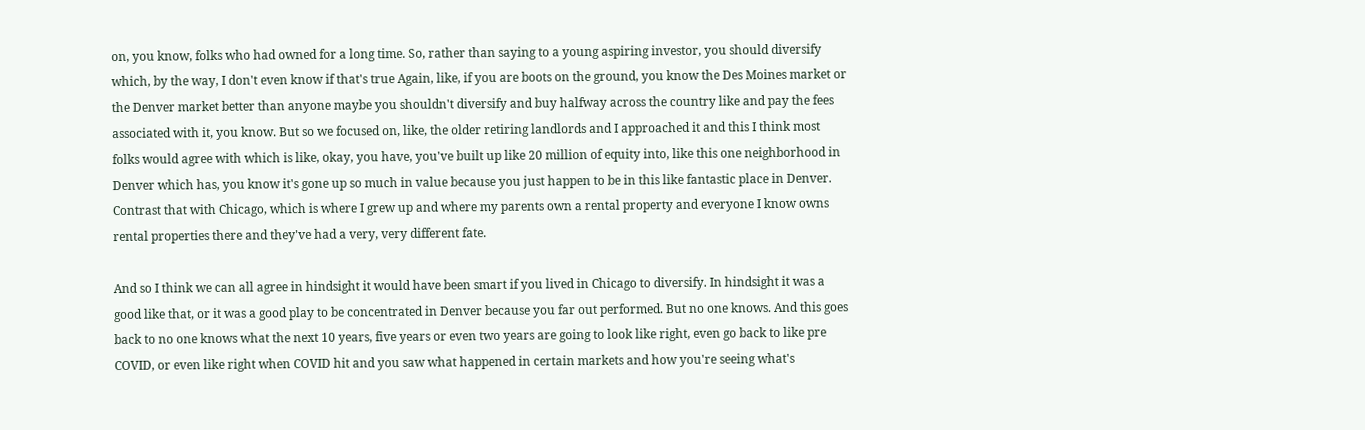on, you know, folks who had owned for a long time. So, rather than saying to a young aspiring investor, you should diversify which, by the way, I don't even know if that's true Again, like, if you are boots on the ground, you know the Des Moines market or the Denver market better than anyone maybe you shouldn't diversify and buy halfway across the country like and pay the fees associated with it, you know. But so we focused on, like, the older retiring landlords and I approached it and this I think most folks would agree with which is like, okay, you have, you've built up like 20 million of equity into, like this one neighborhood in Denver which has, you know it's gone up so much in value because you just happen to be in this like fantastic place in Denver. Contrast that with Chicago, which is where I grew up and where my parents own a rental property and everyone I know owns rental properties there and they've had a very, very different fate.

And so I think we can all agree in hindsight it would have been smart if you lived in Chicago to diversify. In hindsight it was a good like that, or it was a good play to be concentrated in Denver because you far out performed. But no one knows. And this goes back to no one knows what the next 10 years, five years or even two years are going to look like right, even go back to like pre COVID, or even like right when COVID hit and you saw what happened in certain markets and how you're seeing what's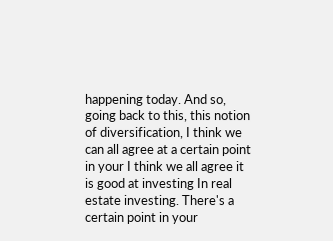happening today. And so, going back to this, this notion of diversification, I think we can all agree at a certain point in your I think we all agree it is good at investing In real estate investing. There's a certain point in your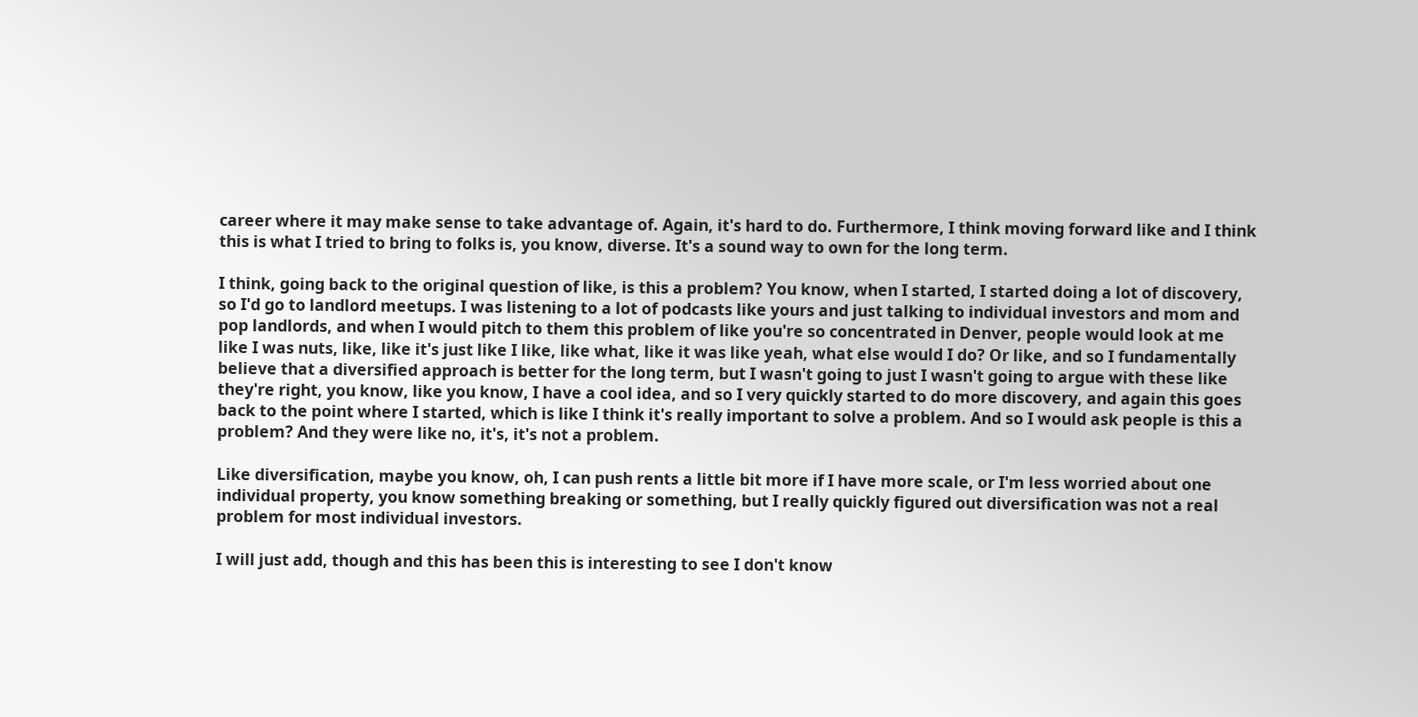career where it may make sense to take advantage of. Again, it's hard to do. Furthermore, I think moving forward like and I think this is what I tried to bring to folks is, you know, diverse. It's a sound way to own for the long term.

I think, going back to the original question of like, is this a problem? You know, when I started, I started doing a lot of discovery, so I'd go to landlord meetups. I was listening to a lot of podcasts like yours and just talking to individual investors and mom and pop landlords, and when I would pitch to them this problem of like you're so concentrated in Denver, people would look at me like I was nuts, like, like it's just like I like, like what, like it was like yeah, what else would I do? Or like, and so I fundamentally believe that a diversified approach is better for the long term, but I wasn't going to just I wasn't going to argue with these like they're right, you know, like you know, I have a cool idea, and so I very quickly started to do more discovery, and again this goes back to the point where I started, which is like I think it's really important to solve a problem. And so I would ask people is this a problem? And they were like no, it's, it's not a problem.

Like diversification, maybe you know, oh, I can push rents a little bit more if I have more scale, or I'm less worried about one individual property, you know something breaking or something, but I really quickly figured out diversification was not a real problem for most individual investors.

I will just add, though and this has been this is interesting to see I don't know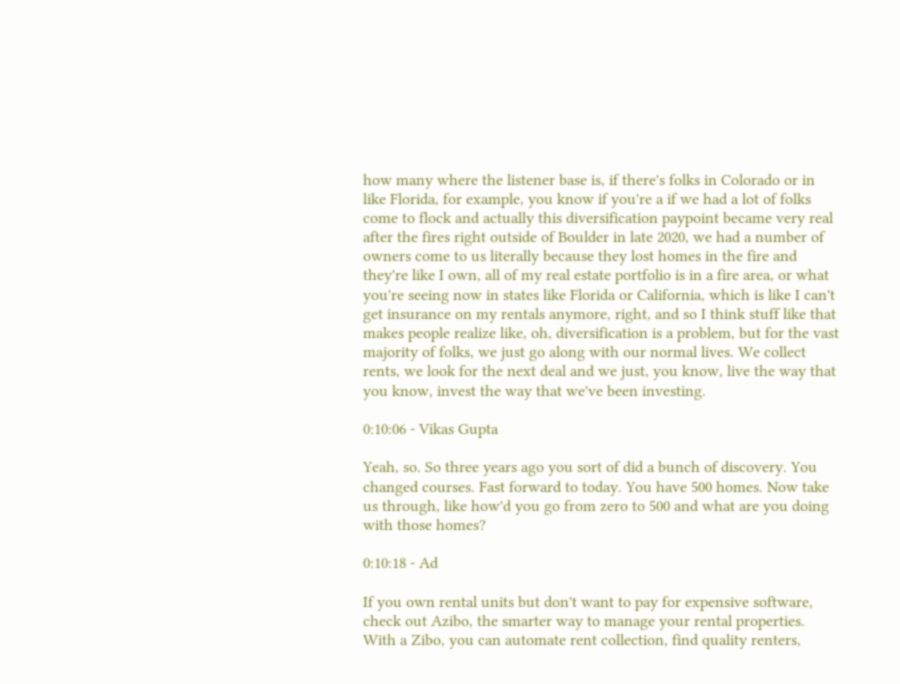how many where the listener base is, if there's folks in Colorado or in like Florida, for example, you know if you're a if we had a lot of folks come to flock and actually this diversification paypoint became very real after the fires right outside of Boulder in late 2020, we had a number of owners come to us literally because they lost homes in the fire and they're like I own, all of my real estate portfolio is in a fire area, or what you're seeing now in states like Florida or California, which is like I can't get insurance on my rentals anymore, right, and so I think stuff like that makes people realize like, oh, diversification is a problem, but for the vast majority of folks, we just go along with our normal lives. We collect rents, we look for the next deal and we just, you know, live the way that you know, invest the way that we've been investing.

0:10:06 - Vikas Gupta

Yeah, so. So three years ago you sort of did a bunch of discovery. You changed courses. Fast forward to today. You have 500 homes. Now take us through, like how'd you go from zero to 500 and what are you doing with those homes?

0:10:18 - Ad

If you own rental units but don't want to pay for expensive software, check out Azibo, the smarter way to manage your rental properties. With a Zibo, you can automate rent collection, find quality renters,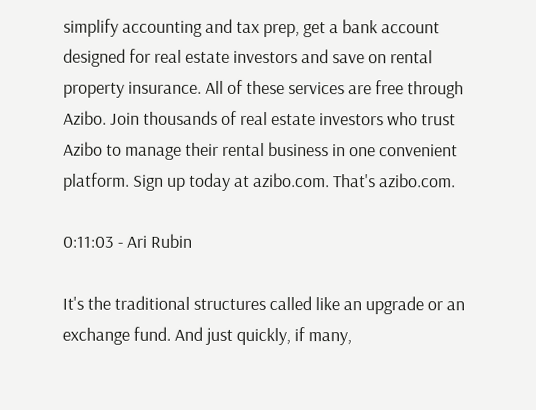simplify accounting and tax prep, get a bank account designed for real estate investors and save on rental property insurance. All of these services are free through Azibo. Join thousands of real estate investors who trust Azibo to manage their rental business in one convenient platform. Sign up today at azibo.com. That's azibo.com.

0:11:03 - Ari Rubin

It's the traditional structures called like an upgrade or an exchange fund. And just quickly, if many,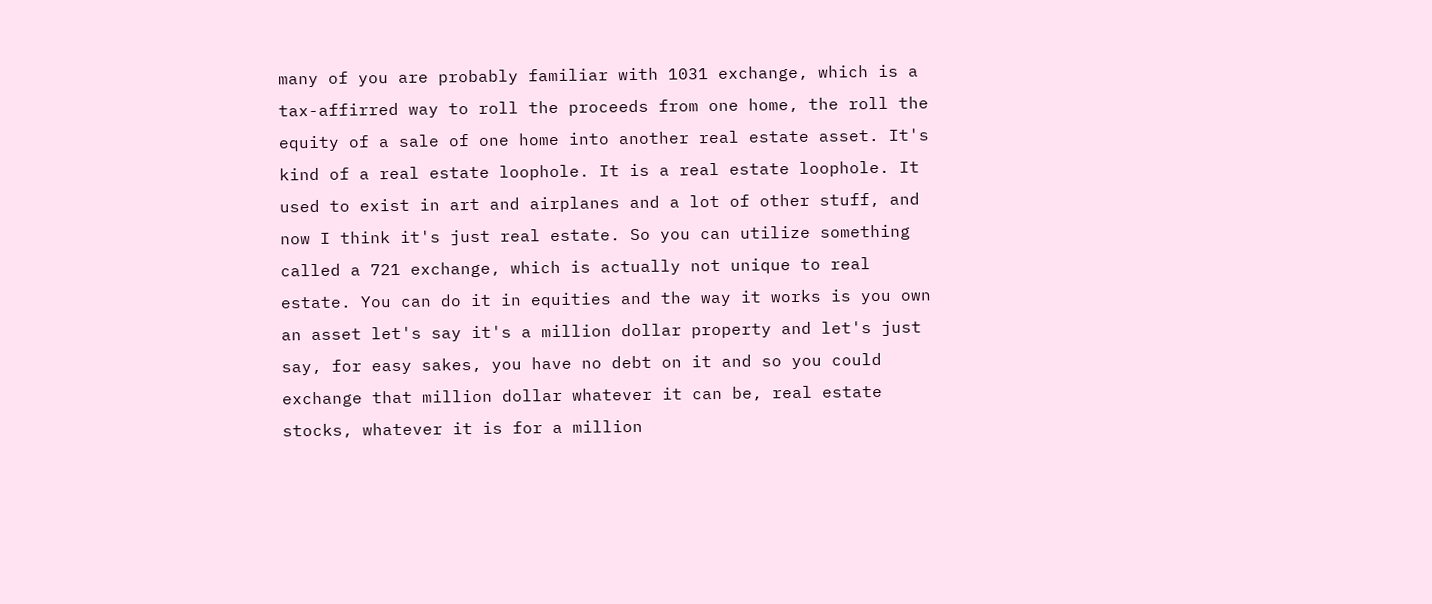many of you are probably familiar with 1031 exchange, which is a tax-affirred way to roll the proceeds from one home, the roll the equity of a sale of one home into another real estate asset. It's kind of a real estate loophole. It is a real estate loophole. It used to exist in art and airplanes and a lot of other stuff, and now I think it's just real estate. So you can utilize something called a 721 exchange, which is actually not unique to real estate. You can do it in equities and the way it works is you own an asset let's say it's a million dollar property and let's just say, for easy sakes, you have no debt on it and so you could exchange that million dollar whatever it can be, real estate stocks, whatever it is for a million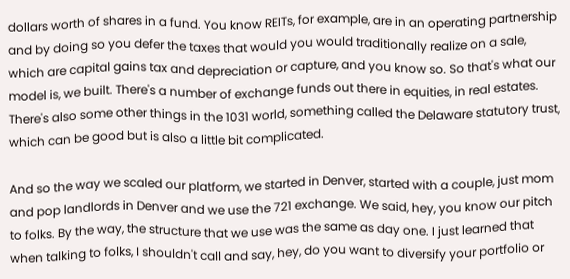dollars worth of shares in a fund. You know REITs, for example, are in an operating partnership and by doing so you defer the taxes that would you would traditionally realize on a sale, which are capital gains tax and depreciation or capture, and you know so. So that's what our model is, we built. There's a number of exchange funds out there in equities, in real estates. There's also some other things in the 1031 world, something called the Delaware statutory trust, which can be good but is also a little bit complicated.

And so the way we scaled our platform, we started in Denver, started with a couple, just mom and pop landlords in Denver and we use the 721 exchange. We said, hey, you know our pitch to folks. By the way, the structure that we use was the same as day one. I just learned that when talking to folks, I shouldn't call and say, hey, do you want to diversify your portfolio or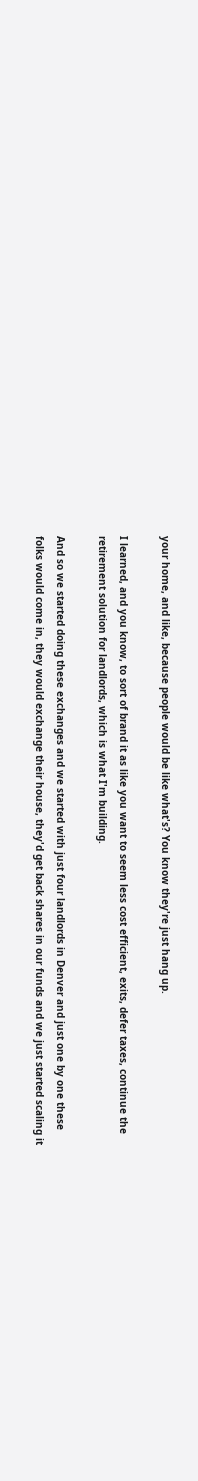your home, and like, because people would be like what's? You know they're just hang up.

I learned, and you know, to sort of brand it as like you want to seem less cost efficient, exits, defer taxes, continue the retirement solution for landlords, which is what I'm building.

And so we started doing these exchanges and we started with just four landlords in Denver and just one by one these folks would come in, they would exchange their house, they'd get back shares in our funds and we just started scaling it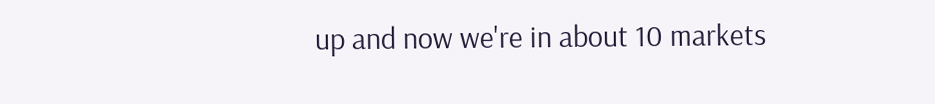up and now we're in about 10 markets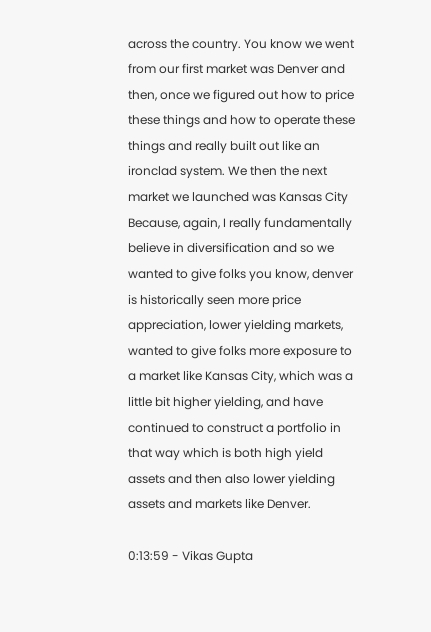across the country. You know we went from our first market was Denver and then, once we figured out how to price these things and how to operate these things and really built out like an ironclad system. We then the next market we launched was Kansas City Because, again, I really fundamentally believe in diversification and so we wanted to give folks you know, denver is historically seen more price appreciation, lower yielding markets, wanted to give folks more exposure to a market like Kansas City, which was a little bit higher yielding, and have continued to construct a portfolio in that way which is both high yield assets and then also lower yielding assets and markets like Denver.

0:13:59 - Vikas Gupta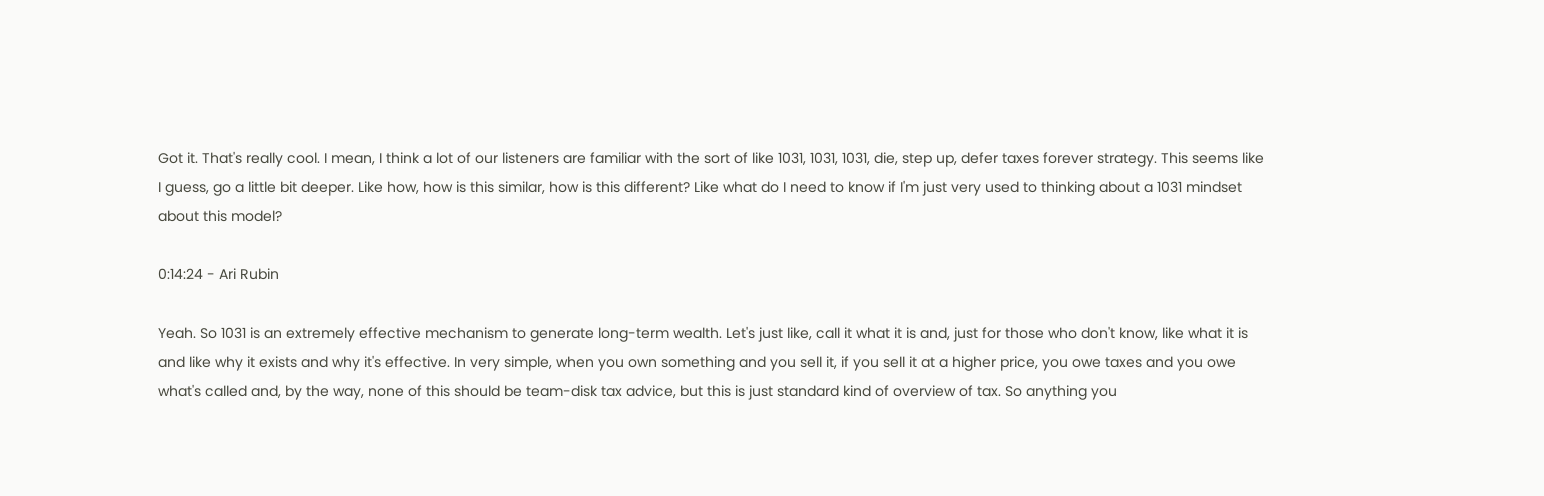Got it. That's really cool. I mean, I think a lot of our listeners are familiar with the sort of like 1031, 1031, 1031, die, step up, defer taxes forever strategy. This seems like I guess, go a little bit deeper. Like how, how is this similar, how is this different? Like what do I need to know if I'm just very used to thinking about a 1031 mindset about this model?

0:14:24 - Ari Rubin

Yeah. So 1031 is an extremely effective mechanism to generate long-term wealth. Let's just like, call it what it is and, just for those who don't know, like what it is and like why it exists and why it's effective. In very simple, when you own something and you sell it, if you sell it at a higher price, you owe taxes and you owe what's called and, by the way, none of this should be team-disk tax advice, but this is just standard kind of overview of tax. So anything you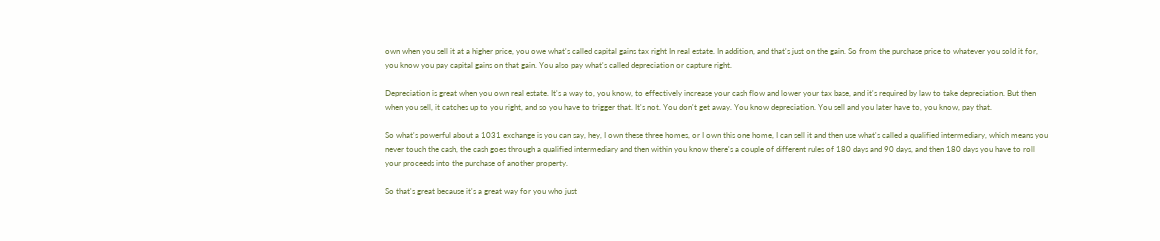own when you sell it at a higher price, you owe what's called capital gains tax right In real estate. In addition, and that's just on the gain. So from the purchase price to whatever you sold it for, you know you pay capital gains on that gain. You also pay what's called depreciation or capture right.

Depreciation is great when you own real estate. It's a way to, you know, to effectively increase your cash flow and lower your tax base, and it's required by law to take depreciation. But then when you sell, it catches up to you right, and so you have to trigger that. It's not. You don't get away. You know depreciation. You sell and you later have to, you know, pay that.

So what's powerful about a 1031 exchange is you can say, hey, I own these three homes, or I own this one home, I can sell it and then use what's called a qualified intermediary, which means you never touch the cash, the cash goes through a qualified intermediary and then within you know there's a couple of different rules of 180 days and 90 days, and then 180 days you have to roll your proceeds into the purchase of another property.

So that's great because it's a great way for you who just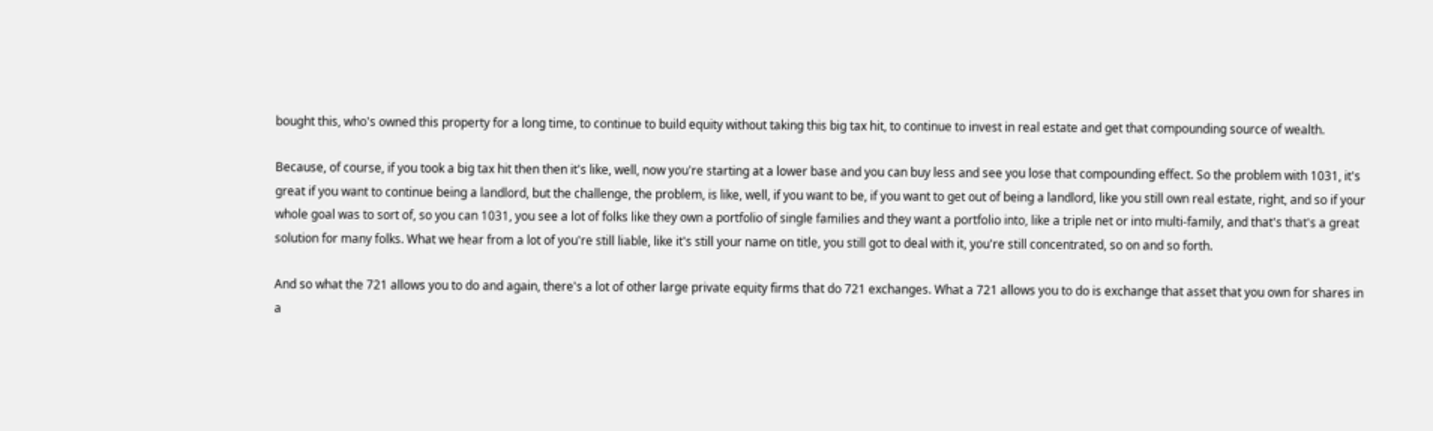bought this, who's owned this property for a long time, to continue to build equity without taking this big tax hit, to continue to invest in real estate and get that compounding source of wealth.

Because, of course, if you took a big tax hit then then it's like, well, now you're starting at a lower base and you can buy less and see you lose that compounding effect. So the problem with 1031, it's great if you want to continue being a landlord, but the challenge, the problem, is like, well, if you want to be, if you want to get out of being a landlord, like you still own real estate, right, and so if your whole goal was to sort of, so you can 1031, you see a lot of folks like they own a portfolio of single families and they want a portfolio into, like a triple net or into multi-family, and that's that's a great solution for many folks. What we hear from a lot of you're still liable, like it's still your name on title, you still got to deal with it, you're still concentrated, so on and so forth.

And so what the 721 allows you to do and again, there's a lot of other large private equity firms that do 721 exchanges. What a 721 allows you to do is exchange that asset that you own for shares in a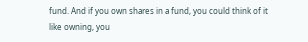fund. And if you own shares in a fund, you could think of it like owning, you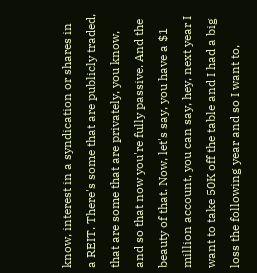know, interest in a syndication or shares in a REIT. There's some that are publicly traded, that are some that are privately, you know, and so that now you're fully passive. And the beauty of that. Now, let's say, you have a $1 million account, you can say, hey, next year I want to take 50K off the table and I had a big loss the following year and so I want to,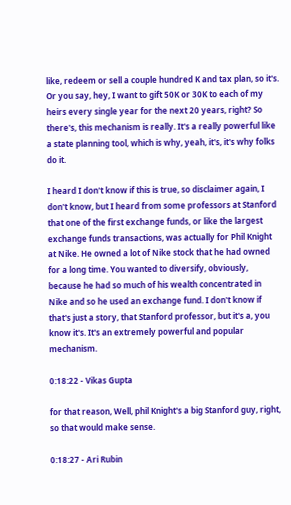like, redeem or sell a couple hundred K and tax plan, so it's. Or you say, hey, I want to gift 50K or 30K to each of my heirs every single year for the next 20 years, right? So there's, this mechanism is really. It's a really powerful like a state planning tool, which is why, yeah, it's, it's why folks do it.

I heard I don't know if this is true, so disclaimer again, I don't know, but I heard from some professors at Stanford that one of the first exchange funds, or like the largest exchange funds transactions, was actually for Phil Knight at Nike. He owned a lot of Nike stock that he had owned for a long time. You wanted to diversify, obviously, because he had so much of his wealth concentrated in Nike and so he used an exchange fund. I don't know if that's just a story, that Stanford professor, but it's a, you know it's. It's an extremely powerful and popular mechanism.

0:18:22 - Vikas Gupta

for that reason, Well, phil Knight's a big Stanford guy, right, so that would make sense.

0:18:27 - Ari Rubin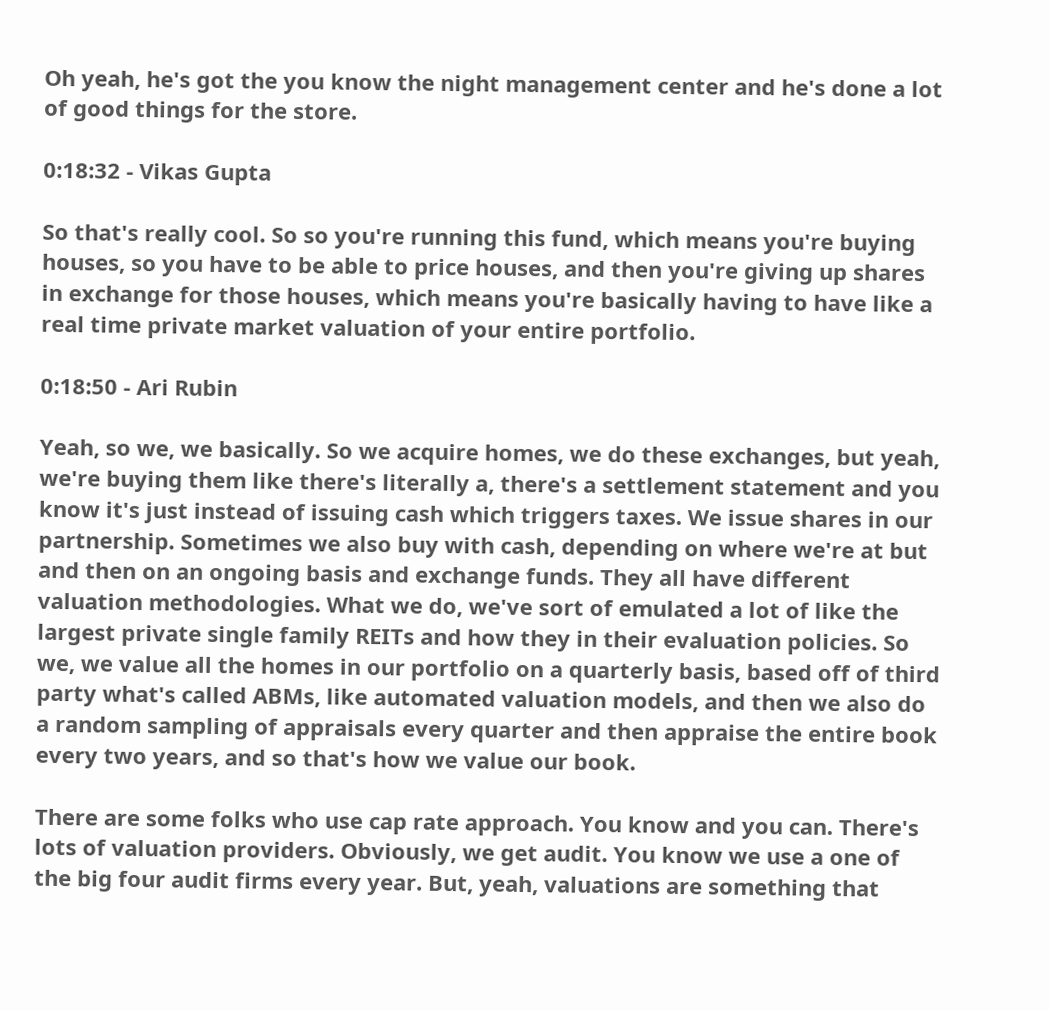Oh yeah, he's got the you know the night management center and he's done a lot of good things for the store.

0:18:32 - Vikas Gupta

So that's really cool. So so you're running this fund, which means you're buying houses, so you have to be able to price houses, and then you're giving up shares in exchange for those houses, which means you're basically having to have like a real time private market valuation of your entire portfolio.

0:18:50 - Ari Rubin

Yeah, so we, we basically. So we acquire homes, we do these exchanges, but yeah, we're buying them like there's literally a, there's a settlement statement and you know it's just instead of issuing cash which triggers taxes. We issue shares in our partnership. Sometimes we also buy with cash, depending on where we're at but and then on an ongoing basis and exchange funds. They all have different valuation methodologies. What we do, we've sort of emulated a lot of like the largest private single family REITs and how they in their evaluation policies. So we, we value all the homes in our portfolio on a quarterly basis, based off of third party what's called ABMs, like automated valuation models, and then we also do a random sampling of appraisals every quarter and then appraise the entire book every two years, and so that's how we value our book.

There are some folks who use cap rate approach. You know and you can. There's lots of valuation providers. Obviously, we get audit. You know we use a one of the big four audit firms every year. But, yeah, valuations are something that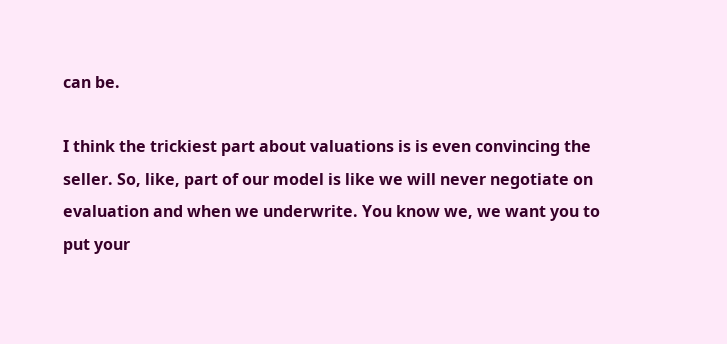can be.

I think the trickiest part about valuations is is even convincing the seller. So, like, part of our model is like we will never negotiate on evaluation and when we underwrite. You know we, we want you to put your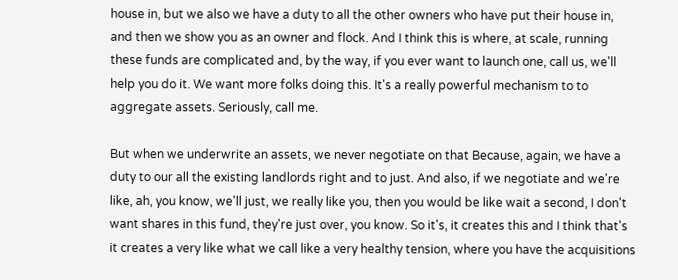house in, but we also we have a duty to all the other owners who have put their house in, and then we show you as an owner and flock. And I think this is where, at scale, running these funds are complicated and, by the way, if you ever want to launch one, call us, we'll help you do it. We want more folks doing this. It's a really powerful mechanism to to aggregate assets. Seriously, call me.

But when we underwrite an assets, we never negotiate on that Because, again, we have a duty to our all the existing landlords right and to just. And also, if we negotiate and we're like, ah, you know, we'll just, we really like you, then you would be like wait a second, I don't want shares in this fund, they're just over, you know. So it's, it creates this and I think that's it creates a very like what we call like a very healthy tension, where you have the acquisitions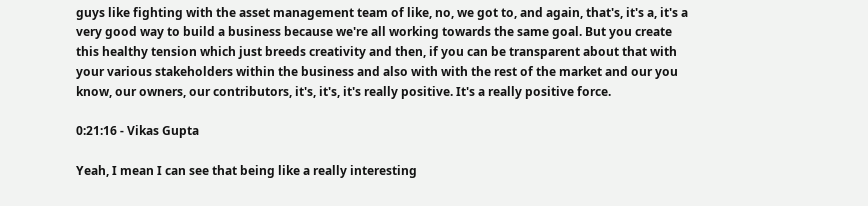guys like fighting with the asset management team of like, no, we got to, and again, that's, it's a, it's a very good way to build a business because we're all working towards the same goal. But you create this healthy tension which just breeds creativity and then, if you can be transparent about that with your various stakeholders within the business and also with with the rest of the market and our you know, our owners, our contributors, it's, it's, it's really positive. It's a really positive force.

0:21:16 - Vikas Gupta

Yeah, I mean I can see that being like a really interesting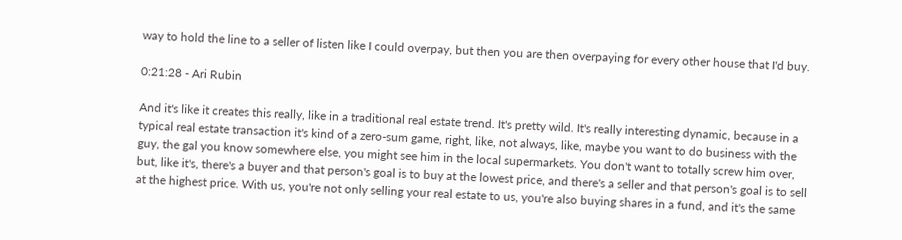way to hold the line to a seller of listen like I could overpay, but then you are then overpaying for every other house that I'd buy.

0:21:28 - Ari Rubin

And it's like it creates this really, like in a traditional real estate trend. It's pretty wild. It's really interesting dynamic, because in a typical real estate transaction it's kind of a zero-sum game, right, like, not always, like, maybe you want to do business with the guy, the gal you know somewhere else, you might see him in the local supermarkets. You don't want to totally screw him over, but, like it's, there's a buyer and that person's goal is to buy at the lowest price, and there's a seller and that person's goal is to sell at the highest price. With us, you're not only selling your real estate to us, you're also buying shares in a fund, and it's the same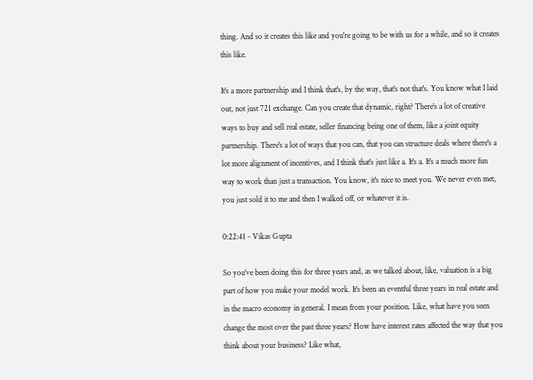thing. And so it creates this like and you're going to be with us for a while, and so it creates this like.

It's a more partnership and I think that's, by the way, that's not that's. You know what I laid out, not just 721 exchange. Can you create that dynamic, right? There's a lot of creative ways to buy and sell real estate, seller financing being one of them, like a joint equity partnership. There's a lot of ways that you can, that you can structure deals where there's a lot more alignment of incentives, and I think that's just like a. It's a. It's a much more fun way to work than just a transaction. You know, it's nice to meet you. We never even met, you just sold it to me and then I walked off, or whatever it is.

0:22:41 - Vikas Gupta

So you've been doing this for three years and, as we talked about, like, valuation is a big part of how you make your model work. It's been an eventful three years in real estate and in the macro economy in general. I mean from your position. Like, what have you seen change the most over the past three years? How have interest rates affected the way that you think about your business? Like what,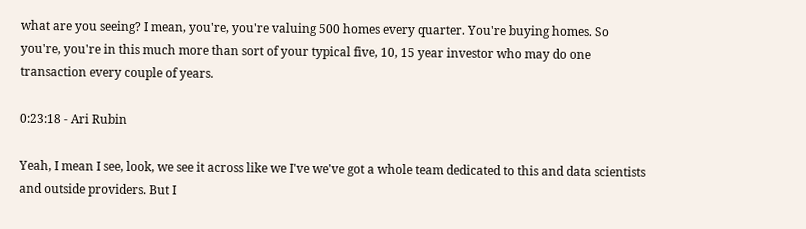what are you seeing? I mean, you're, you're valuing 500 homes every quarter. You're buying homes. So you're, you're in this much more than sort of your typical five, 10, 15 year investor who may do one transaction every couple of years.

0:23:18 - Ari Rubin

Yeah, I mean I see, look, we see it across like we I've we've got a whole team dedicated to this and data scientists and outside providers. But I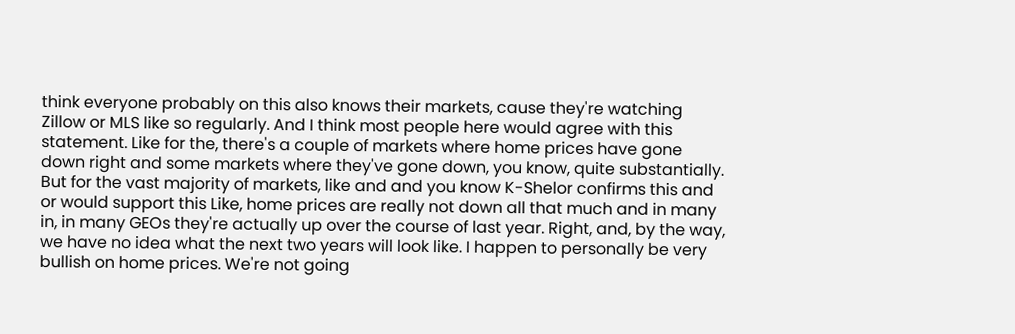think everyone probably on this also knows their markets, cause they're watching Zillow or MLS like so regularly. And I think most people here would agree with this statement. Like for the, there's a couple of markets where home prices have gone down right and some markets where they've gone down, you know, quite substantially. But for the vast majority of markets, like and and you know K-Shelor confirms this and or would support this Like, home prices are really not down all that much and in many in, in many GEOs they're actually up over the course of last year. Right, and, by the way, we have no idea what the next two years will look like. I happen to personally be very bullish on home prices. We're not going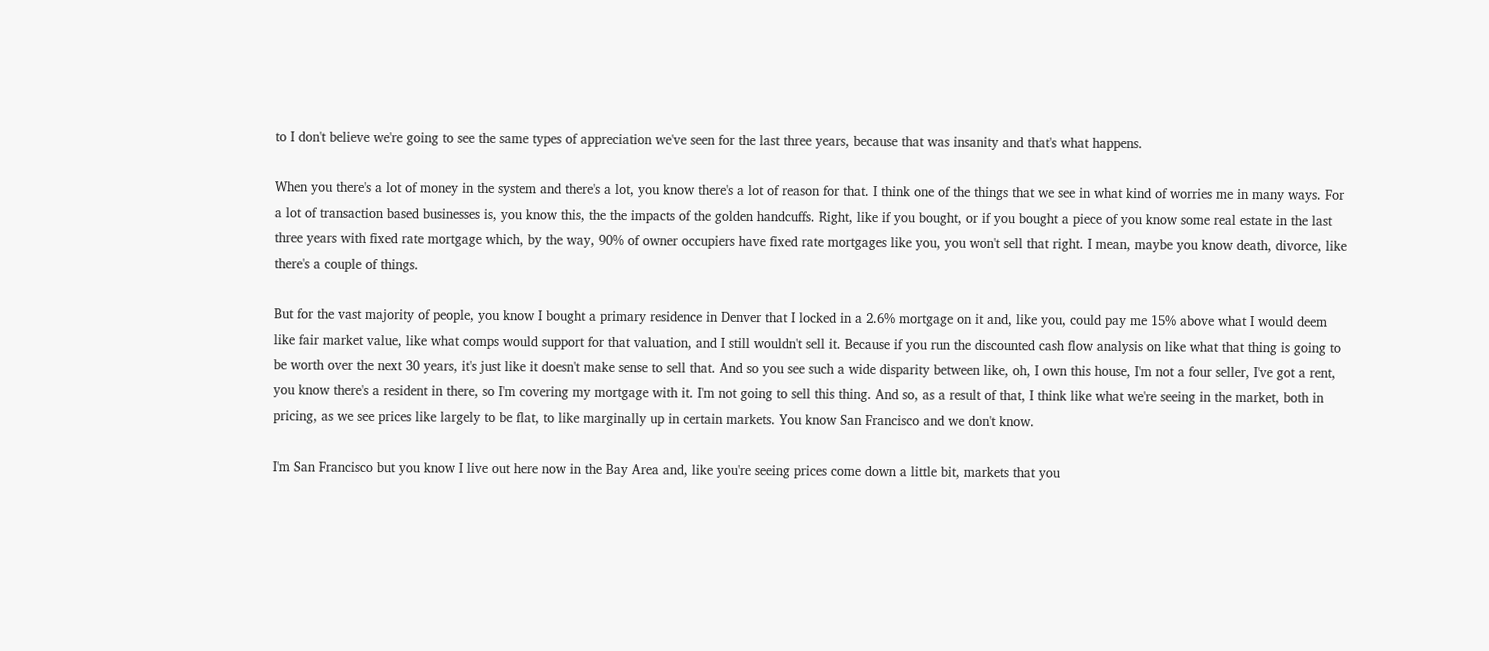to I don't believe we're going to see the same types of appreciation we've seen for the last three years, because that was insanity and that's what happens.

When you there's a lot of money in the system and there's a lot, you know there's a lot of reason for that. I think one of the things that we see in what kind of worries me in many ways. For a lot of transaction based businesses is, you know this, the the impacts of the golden handcuffs. Right, like if you bought, or if you bought a piece of you know some real estate in the last three years with fixed rate mortgage which, by the way, 90% of owner occupiers have fixed rate mortgages like you, you won't sell that right. I mean, maybe you know death, divorce, like there's a couple of things.

But for the vast majority of people, you know I bought a primary residence in Denver that I locked in a 2.6% mortgage on it and, like you, could pay me 15% above what I would deem like fair market value, like what comps would support for that valuation, and I still wouldn't sell it. Because if you run the discounted cash flow analysis on like what that thing is going to be worth over the next 30 years, it's just like it doesn't make sense to sell that. And so you see such a wide disparity between like, oh, I own this house, I'm not a four seller, I've got a rent, you know there's a resident in there, so I'm covering my mortgage with it. I'm not going to sell this thing. And so, as a result of that, I think like what we're seeing in the market, both in pricing, as we see prices like largely to be flat, to like marginally up in certain markets. You know San Francisco and we don't know.

I'm San Francisco but you know I live out here now in the Bay Area and, like you're seeing prices come down a little bit, markets that you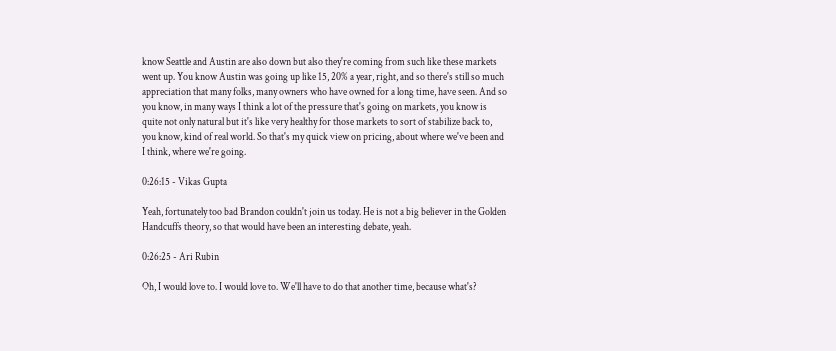know Seattle and Austin are also down but also they're coming from such like these markets went up. You know Austin was going up like 15, 20% a year, right, and so there's still so much appreciation that many folks, many owners who have owned for a long time, have seen. And so you know, in many ways I think a lot of the pressure that's going on markets, you know is quite not only natural but it's like very healthy for those markets to sort of stabilize back to, you know, kind of real world. So that's my quick view on pricing, about where we've been and I think, where we're going.

0:26:15 - Vikas Gupta

Yeah, fortunately too bad Brandon couldn't join us today. He is not a big believer in the Golden Handcuffs theory, so that would have been an interesting debate, yeah.

0:26:25 - Ari Rubin

Oh, I would love to. I would love to. We'll have to do that another time, because what's?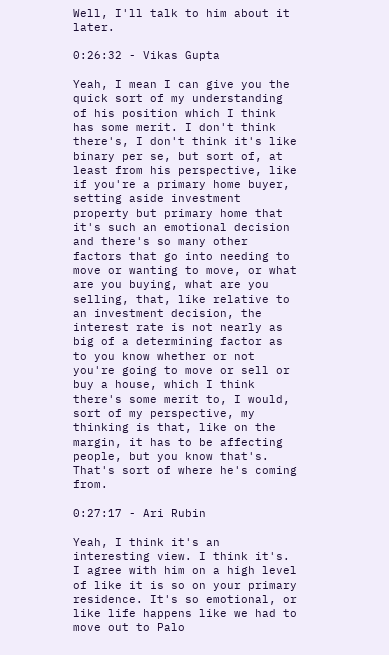Well, I'll talk to him about it later.

0:26:32 - Vikas Gupta

Yeah, I mean I can give you the quick sort of my understanding of his position which I think has some merit. I don't think there's, I don't think it's like binary per se, but sort of, at least from his perspective, like if you're a primary home buyer, setting aside investment property but primary home that it's such an emotional decision and there's so many other factors that go into needing to move or wanting to move, or what are you buying, what are you selling, that, like relative to an investment decision, the interest rate is not nearly as big of a determining factor as to you know whether or not you're going to move or sell or buy a house, which I think there's some merit to, I would, sort of my perspective, my thinking is that, like on the margin, it has to be affecting people, but you know that's. That's sort of where he's coming from.

0:27:17 - Ari Rubin

Yeah, I think it's an interesting view. I think it's. I agree with him on a high level of like it is so on your primary residence. It's so emotional, or like life happens like we had to move out to Palo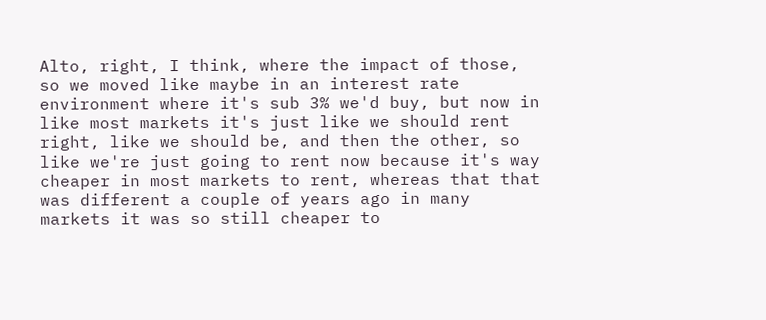Alto, right, I think, where the impact of those, so we moved like maybe in an interest rate environment where it's sub 3% we'd buy, but now in like most markets it's just like we should rent right, like we should be, and then the other, so like we're just going to rent now because it's way cheaper in most markets to rent, whereas that that was different a couple of years ago in many markets it was so still cheaper to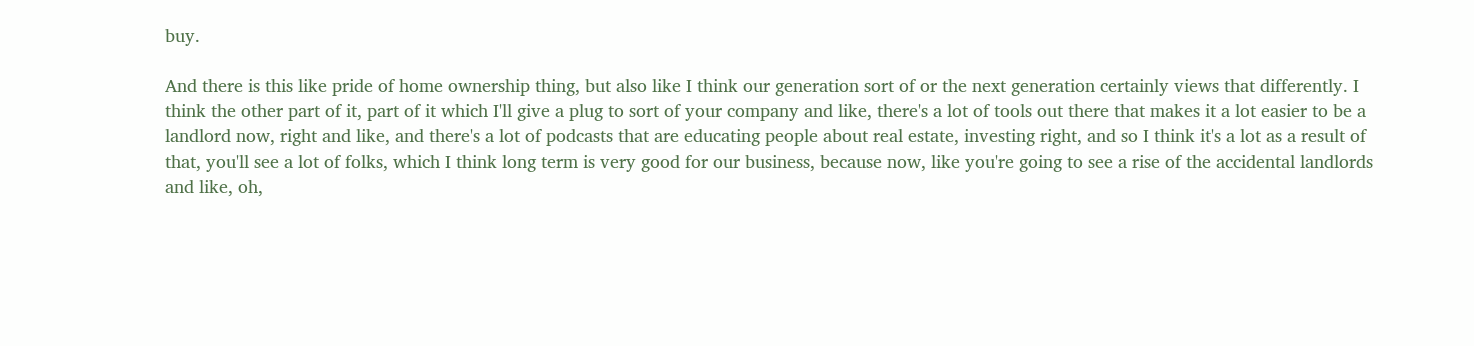buy.

And there is this like pride of home ownership thing, but also like I think our generation sort of or the next generation certainly views that differently. I think the other part of it, part of it which I'll give a plug to sort of your company and like, there's a lot of tools out there that makes it a lot easier to be a landlord now, right and like, and there's a lot of podcasts that are educating people about real estate, investing right, and so I think it's a lot as a result of that, you'll see a lot of folks, which I think long term is very good for our business, because now, like you're going to see a rise of the accidental landlords and like, oh,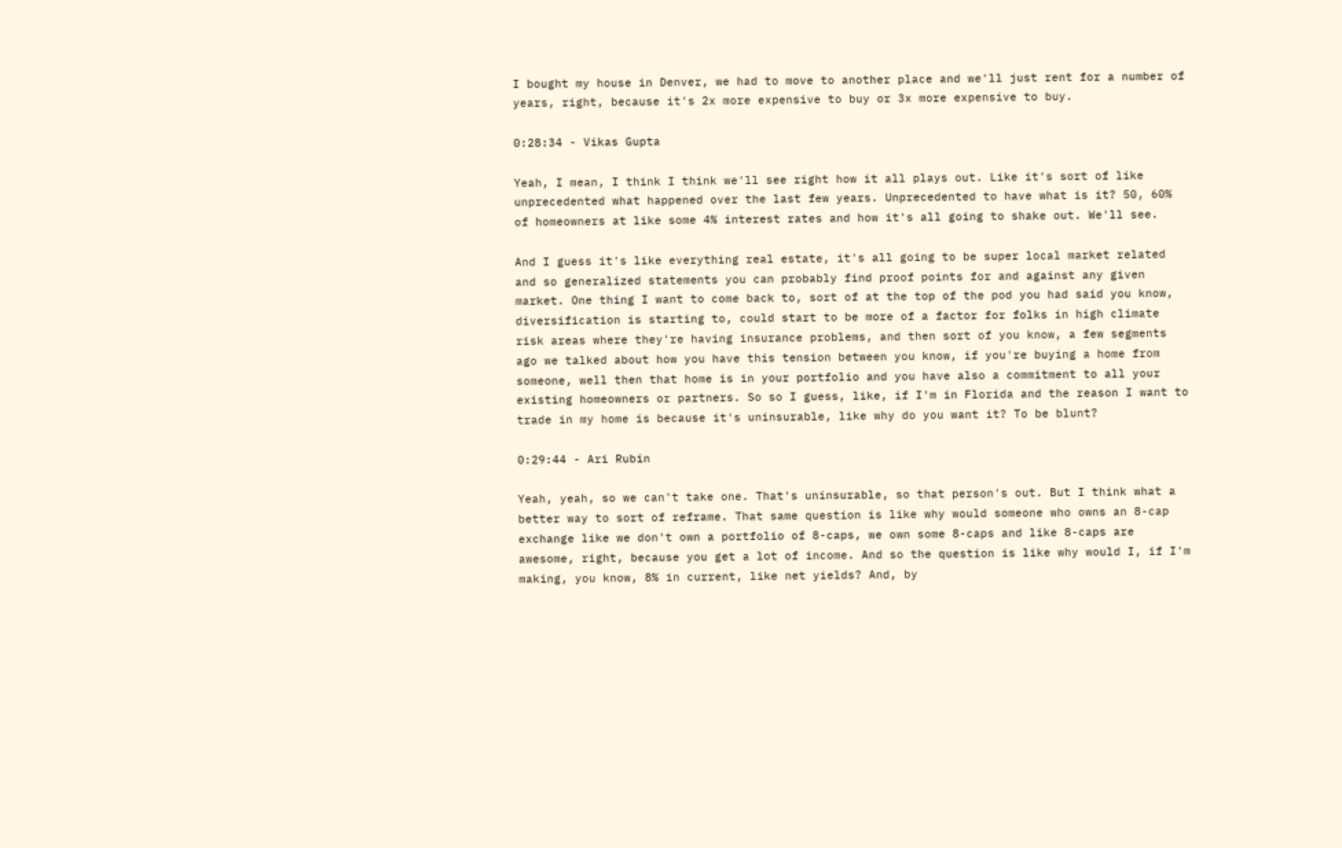I bought my house in Denver, we had to move to another place and we'll just rent for a number of years, right, because it's 2x more expensive to buy or 3x more expensive to buy.

0:28:34 - Vikas Gupta

Yeah, I mean, I think I think we'll see right how it all plays out. Like it's sort of like unprecedented what happened over the last few years. Unprecedented to have what is it? 50, 60% of homeowners at like some 4% interest rates and how it's all going to shake out. We'll see.

And I guess it's like everything real estate, it's all going to be super local market related and so generalized statements you can probably find proof points for and against any given market. One thing I want to come back to, sort of at the top of the pod you had said you know, diversification is starting to, could start to be more of a factor for folks in high climate risk areas where they're having insurance problems, and then sort of you know, a few segments ago we talked about how you have this tension between you know, if you're buying a home from someone, well then that home is in your portfolio and you have also a commitment to all your existing homeowners or partners. So so I guess, like, if I'm in Florida and the reason I want to trade in my home is because it's uninsurable, like why do you want it? To be blunt?

0:29:44 - Ari Rubin

Yeah, yeah, so we can't take one. That's uninsurable, so that person's out. But I think what a better way to sort of reframe. That same question is like why would someone who owns an 8-cap exchange like we don't own a portfolio of 8-caps, we own some 8-caps and like 8-caps are awesome, right, because you get a lot of income. And so the question is like why would I, if I'm making, you know, 8% in current, like net yields? And, by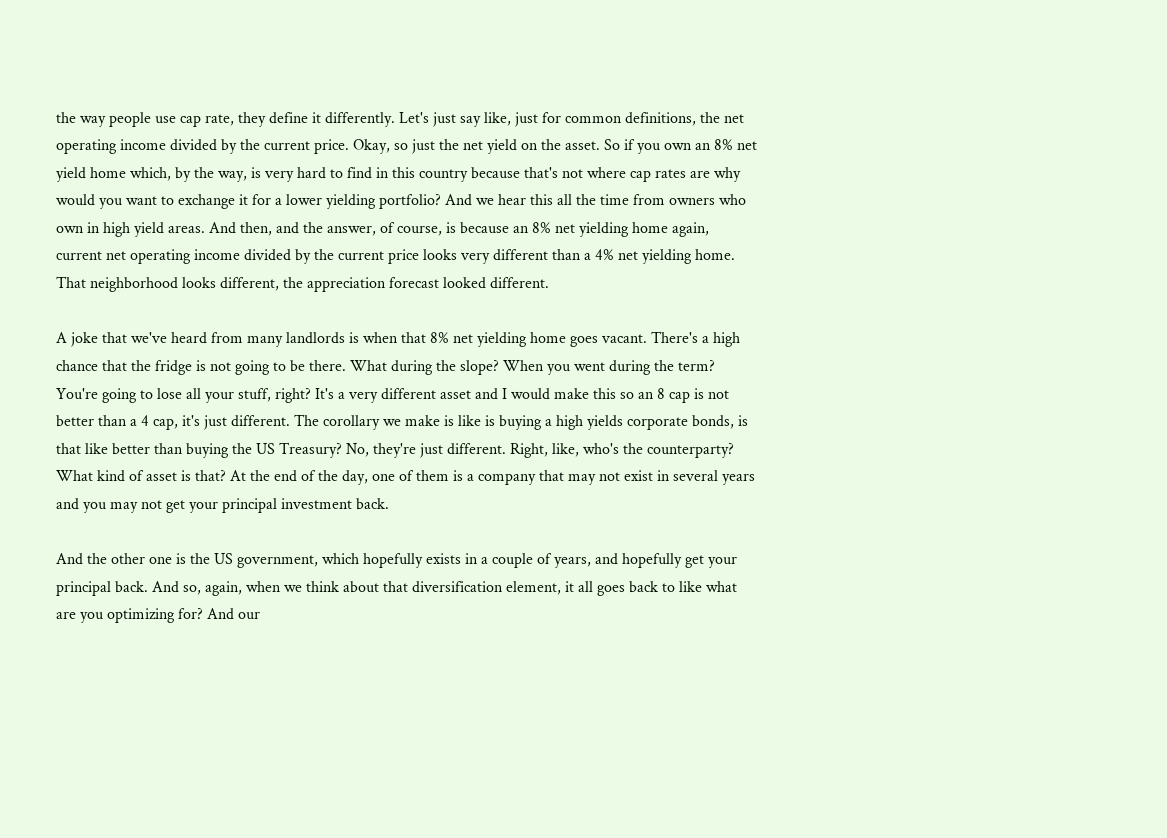the way people use cap rate, they define it differently. Let's just say like, just for common definitions, the net operating income divided by the current price. Okay, so just the net yield on the asset. So if you own an 8% net yield home which, by the way, is very hard to find in this country because that's not where cap rates are why would you want to exchange it for a lower yielding portfolio? And we hear this all the time from owners who own in high yield areas. And then, and the answer, of course, is because an 8% net yielding home again, current net operating income divided by the current price looks very different than a 4% net yielding home. That neighborhood looks different, the appreciation forecast looked different.

A joke that we've heard from many landlords is when that 8% net yielding home goes vacant. There's a high chance that the fridge is not going to be there. What during the slope? When you went during the term? You're going to lose all your stuff, right? It's a very different asset and I would make this so an 8 cap is not better than a 4 cap, it's just different. The corollary we make is like is buying a high yields corporate bonds, is that like better than buying the US Treasury? No, they're just different. Right, like, who's the counterparty? What kind of asset is that? At the end of the day, one of them is a company that may not exist in several years and you may not get your principal investment back.

And the other one is the US government, which hopefully exists in a couple of years, and hopefully get your principal back. And so, again, when we think about that diversification element, it all goes back to like what are you optimizing for? And our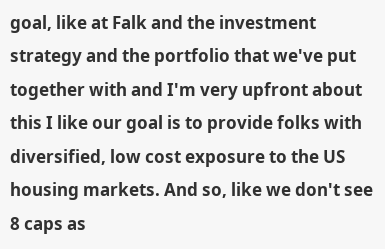goal, like at Falk and the investment strategy and the portfolio that we've put together with and I'm very upfront about this I like our goal is to provide folks with diversified, low cost exposure to the US housing markets. And so, like we don't see 8 caps as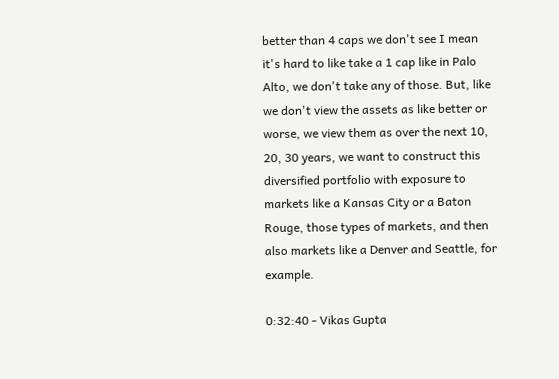better than 4 caps we don't see I mean it's hard to like take a 1 cap like in Palo Alto, we don't take any of those. But, like we don't view the assets as like better or worse, we view them as over the next 10, 20, 30 years, we want to construct this diversified portfolio with exposure to markets like a Kansas City or a Baton Rouge, those types of markets, and then also markets like a Denver and Seattle, for example.

0:32:40 - Vikas Gupta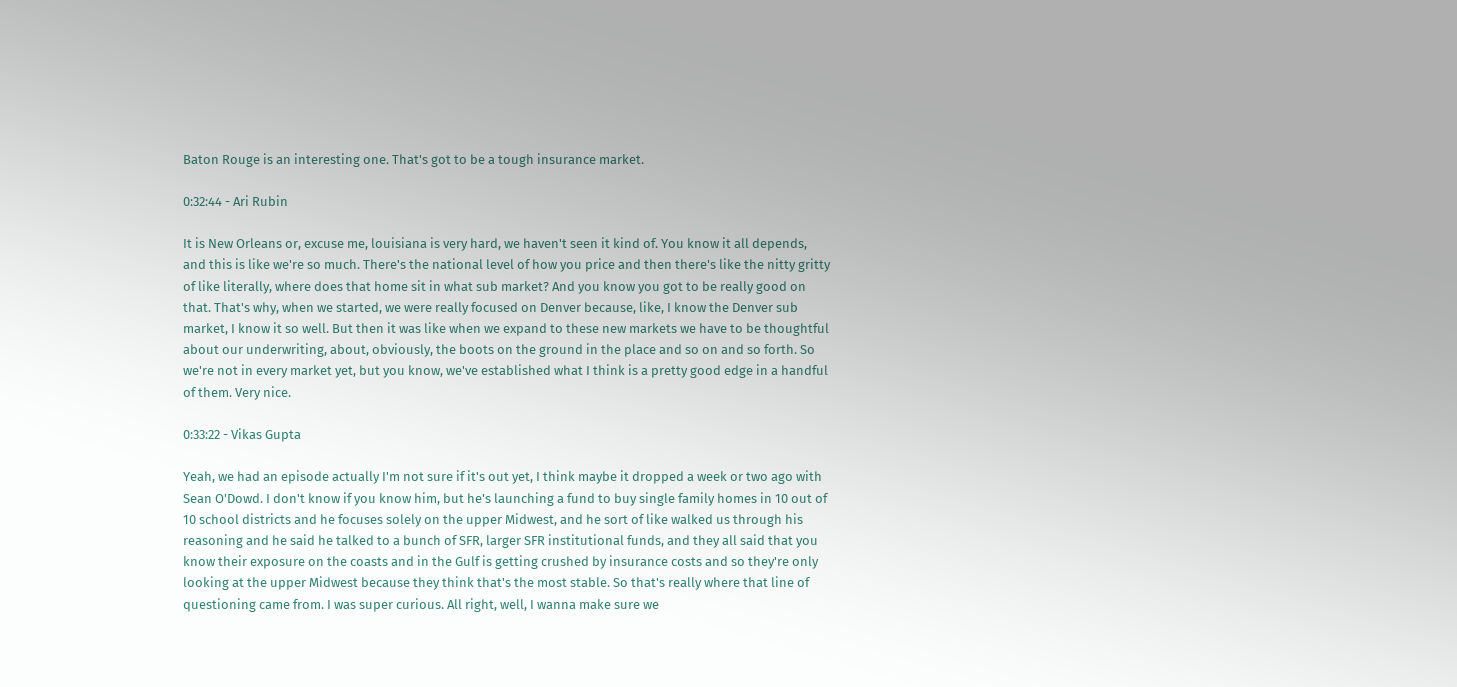Baton Rouge is an interesting one. That's got to be a tough insurance market.

0:32:44 - Ari Rubin

It is New Orleans or, excuse me, louisiana is very hard, we haven't seen it kind of. You know it all depends, and this is like we're so much. There's the national level of how you price and then there's like the nitty gritty of like literally, where does that home sit in what sub market? And you know you got to be really good on that. That's why, when we started, we were really focused on Denver because, like, I know the Denver sub market, I know it so well. But then it was like when we expand to these new markets we have to be thoughtful about our underwriting, about, obviously, the boots on the ground in the place and so on and so forth. So we're not in every market yet, but you know, we've established what I think is a pretty good edge in a handful of them. Very nice.

0:33:22 - Vikas Gupta

Yeah, we had an episode actually I'm not sure if it's out yet, I think maybe it dropped a week or two ago with Sean O'Dowd. I don't know if you know him, but he's launching a fund to buy single family homes in 10 out of 10 school districts and he focuses solely on the upper Midwest, and he sort of like walked us through his reasoning and he said he talked to a bunch of SFR, larger SFR institutional funds, and they all said that you know their exposure on the coasts and in the Gulf is getting crushed by insurance costs and so they're only looking at the upper Midwest because they think that's the most stable. So that's really where that line of questioning came from. I was super curious. All right, well, I wanna make sure we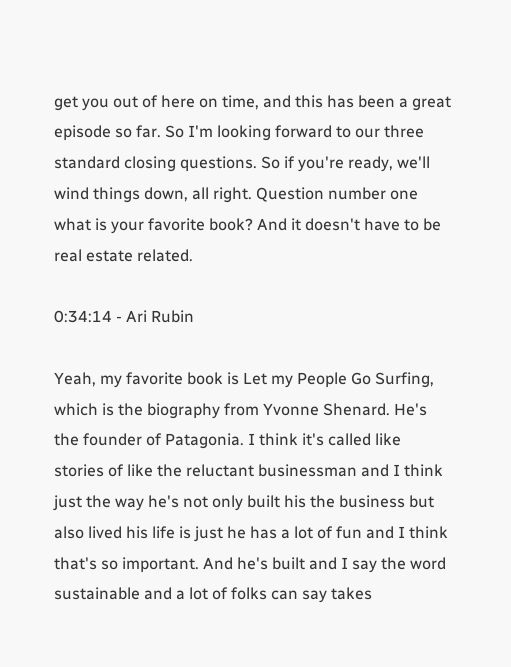get you out of here on time, and this has been a great episode so far. So I'm looking forward to our three standard closing questions. So if you're ready, we'll wind things down, all right. Question number one what is your favorite book? And it doesn't have to be real estate related.

0:34:14 - Ari Rubin

Yeah, my favorite book is Let my People Go Surfing, which is the biography from Yvonne Shenard. He's the founder of Patagonia. I think it's called like stories of like the reluctant businessman and I think just the way he's not only built his the business but also lived his life is just he has a lot of fun and I think that's so important. And he's built and I say the word sustainable and a lot of folks can say takes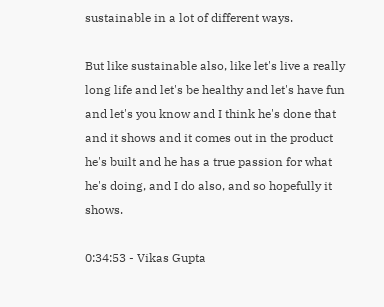sustainable in a lot of different ways.

But like sustainable also, like let's live a really long life and let's be healthy and let's have fun and let's you know and I think he's done that and it shows and it comes out in the product he's built and he has a true passion for what he's doing, and I do also, and so hopefully it shows.

0:34:53 - Vikas Gupta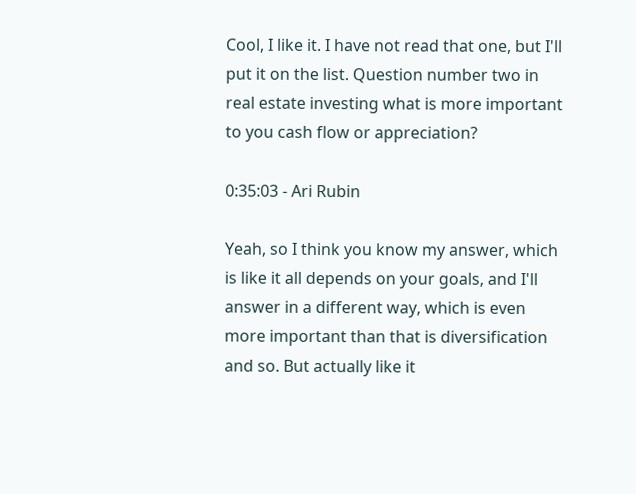Cool, I like it. I have not read that one, but I'll put it on the list. Question number two in real estate investing what is more important to you cash flow or appreciation?

0:35:03 - Ari Rubin

Yeah, so I think you know my answer, which is like it all depends on your goals, and I'll answer in a different way, which is even more important than that is diversification and so. But actually like it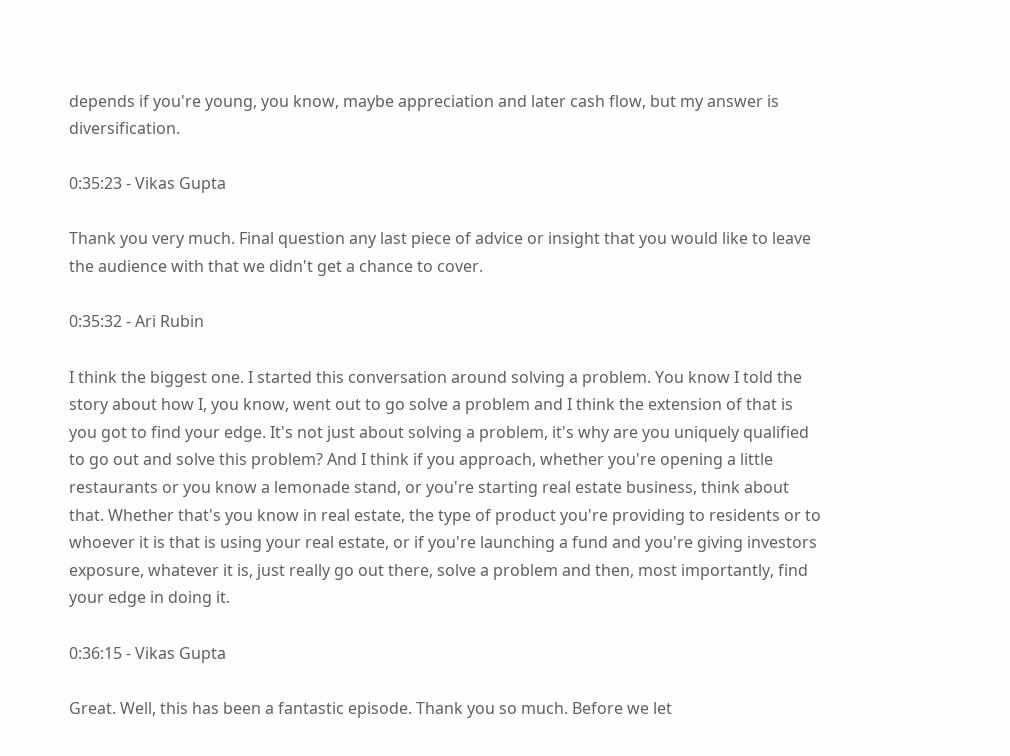depends if you're young, you know, maybe appreciation and later cash flow, but my answer is diversification.

0:35:23 - Vikas Gupta

Thank you very much. Final question any last piece of advice or insight that you would like to leave the audience with that we didn't get a chance to cover.

0:35:32 - Ari Rubin

I think the biggest one. I started this conversation around solving a problem. You know I told the story about how I, you know, went out to go solve a problem and I think the extension of that is you got to find your edge. It's not just about solving a problem, it's why are you uniquely qualified to go out and solve this problem? And I think if you approach, whether you're opening a little restaurants or you know a lemonade stand, or you're starting real estate business, think about that. Whether that's you know in real estate, the type of product you're providing to residents or to whoever it is that is using your real estate, or if you're launching a fund and you're giving investors exposure, whatever it is, just really go out there, solve a problem and then, most importantly, find your edge in doing it.

0:36:15 - Vikas Gupta

Great. Well, this has been a fantastic episode. Thank you so much. Before we let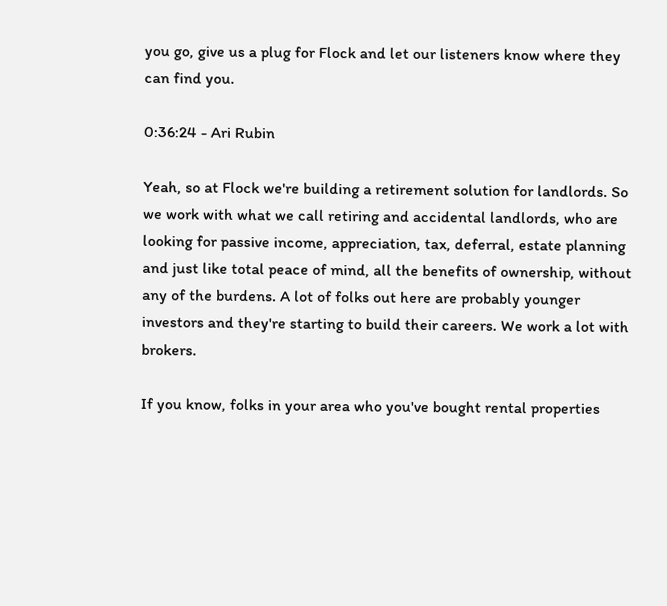you go, give us a plug for Flock and let our listeners know where they can find you.

0:36:24 - Ari Rubin

Yeah, so at Flock we're building a retirement solution for landlords. So we work with what we call retiring and accidental landlords, who are looking for passive income, appreciation, tax, deferral, estate planning and just like total peace of mind, all the benefits of ownership, without any of the burdens. A lot of folks out here are probably younger investors and they're starting to build their careers. We work a lot with brokers.

If you know, folks in your area who you've bought rental properties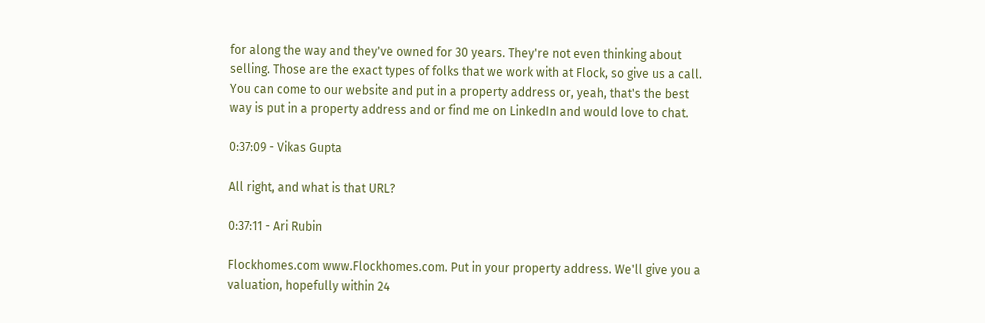for along the way and they've owned for 30 years. They're not even thinking about selling. Those are the exact types of folks that we work with at Flock, so give us a call. You can come to our website and put in a property address or, yeah, that's the best way is put in a property address and or find me on LinkedIn and would love to chat.

0:37:09 - Vikas Gupta

All right, and what is that URL?

0:37:11 - Ari Rubin

Flockhomes.com www.Flockhomes.com. Put in your property address. We'll give you a valuation, hopefully within 24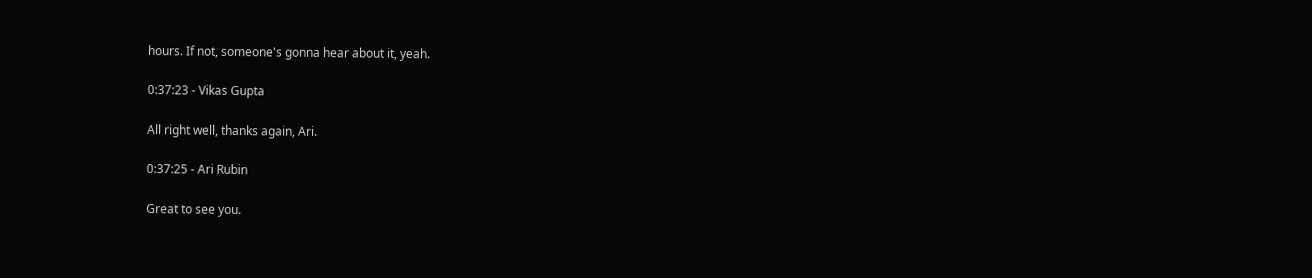hours. If not, someone's gonna hear about it, yeah.

0:37:23 - Vikas Gupta

All right well, thanks again, Ari.

0:37:25 - Ari Rubin

Great to see you.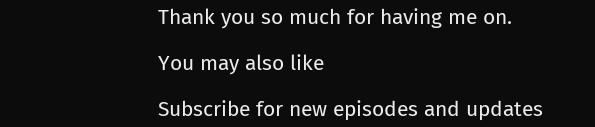Thank you so much for having me on.

You may also like

Subscribe for new episodes and updates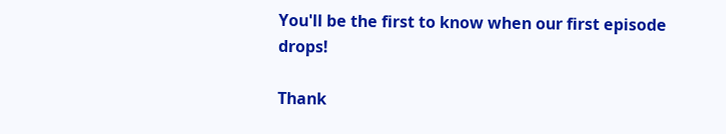You'll be the first to know when our first episode drops!

Thank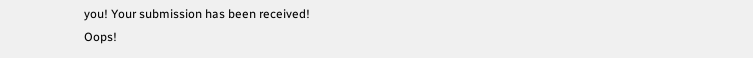you! Your submission has been received!
Oops!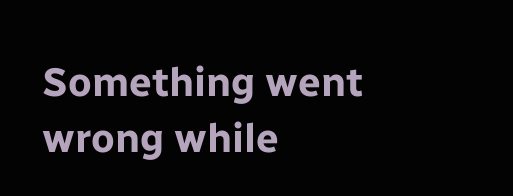Something went wrong while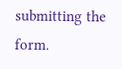submitting the form.